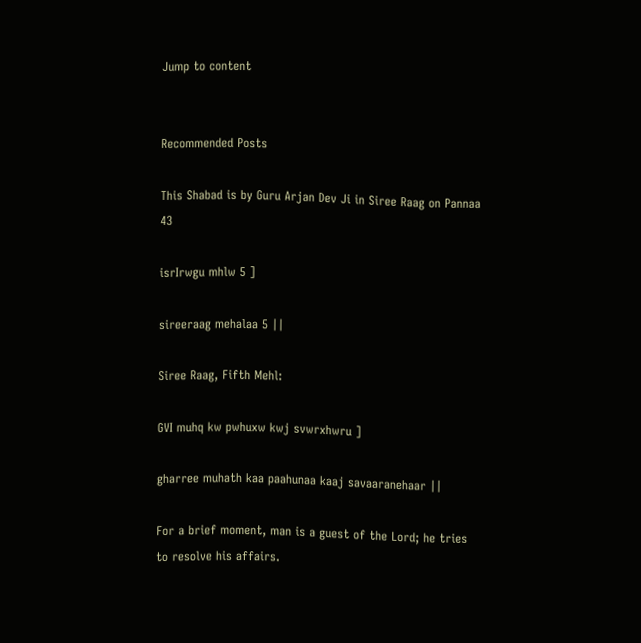Jump to content


Recommended Posts

This Shabad is by Guru Arjan Dev Ji in Siree Raag on Pannaa 43

isrIrwgu mhlw 5 ]

sireeraag mehalaa 5 ||

Siree Raag, Fifth Mehl:

GVI muhq kw pwhuxw kwj svwrxhwru ]

gharree muhath kaa paahunaa kaaj savaaranehaar ||

For a brief moment, man is a guest of the Lord; he tries to resolve his affairs.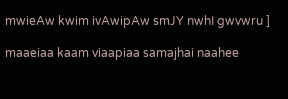mwieAw kwim ivAwipAw smJY nwhI gwvwru ]

maaeiaa kaam viaapiaa samajhai naahee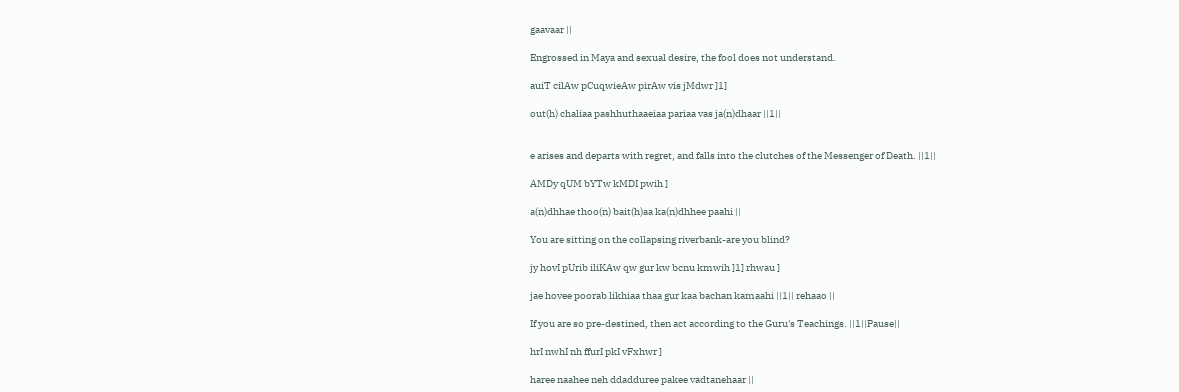gaavaar ||

Engrossed in Maya and sexual desire, the fool does not understand.

auiT cilAw pCuqwieAw pirAw vis jMdwr ]1]

out(h) chaliaa pashhuthaaeiaa pariaa vas ja(n)dhaar ||1||


e arises and departs with regret, and falls into the clutches of the Messenger of Death. ||1||

AMDy qUM bYTw kMDI pwih ]

a(n)dhhae thoo(n) bait(h)aa ka(n)dhhee paahi ||

You are sitting on the collapsing riverbank-are you blind?

jy hovI pUrib iliKAw qw gur kw bcnu kmwih ]1] rhwau ]

jae hovee poorab likhiaa thaa gur kaa bachan kamaahi ||1|| rehaao ||

If you are so pre-destined, then act according to the Guru's Teachings. ||1||Pause||

hrI nwhI nh ffurI pkI vFxhwr ]

haree naahee neh ddadduree pakee vadtanehaar ||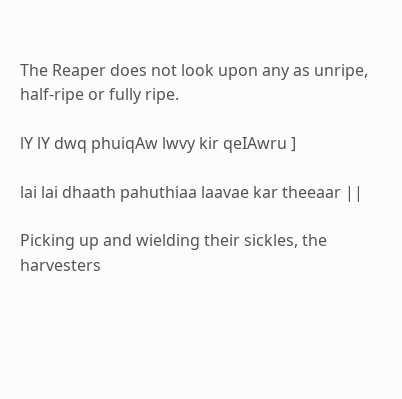The Reaper does not look upon any as unripe, half-ripe or fully ripe.

lY lY dwq phuiqAw lwvy kir qeIAwru ]

lai lai dhaath pahuthiaa laavae kar theeaar ||

Picking up and wielding their sickles, the harvesters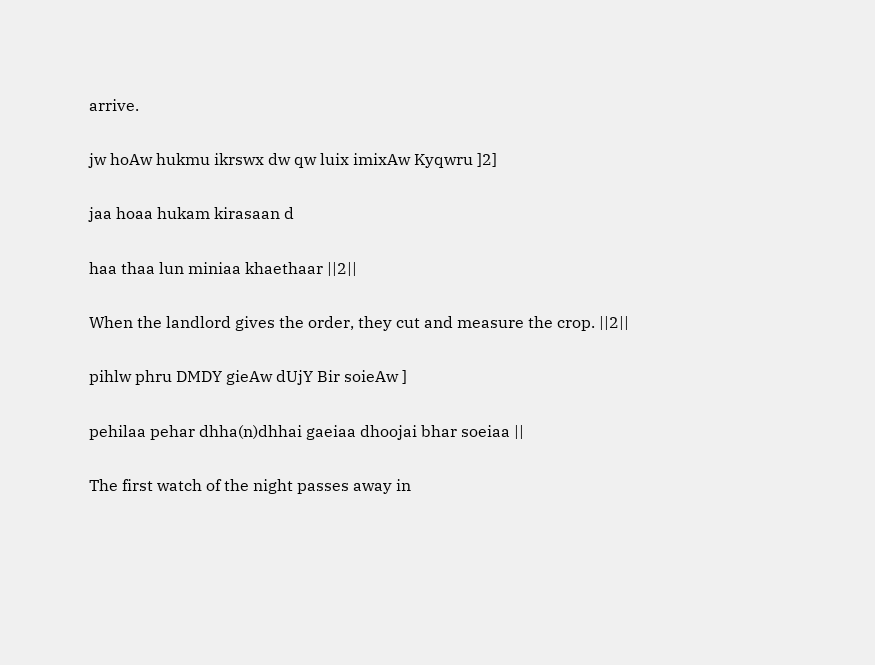arrive.

jw hoAw hukmu ikrswx dw qw luix imixAw Kyqwru ]2]

jaa hoaa hukam kirasaan d

haa thaa lun miniaa khaethaar ||2||

When the landlord gives the order, they cut and measure the crop. ||2||

pihlw phru DMDY gieAw dUjY Bir soieAw ]

pehilaa pehar dhha(n)dhhai gaeiaa dhoojai bhar soeiaa ||

The first watch of the night passes away in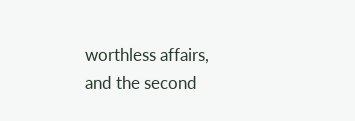worthless affairs, and the second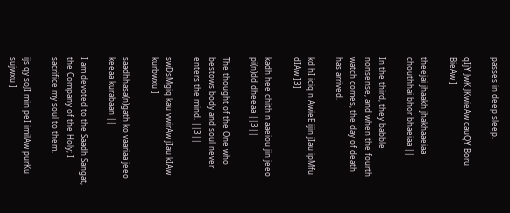passes in deep sleep.

qIjY JwK JKwieAw cauQY Boru BieAw ]

theejai jhaakh jhakhaaeiaa chouthhai bhor bhaeiaa ||

In the third, they babble nonsense, and when the fourth watch comes, the day of death has arrived.

kd hI iciq n AwieE ijin jIau ipMfu dIAw ]3]

kadh hee chith n aaeiou jin jeeo pi(n)dd dheeaa ||3||

The thought of the One who bestows body and soul never enters the mind. ||3||

swDsMgiq kau vwirAw jIau kIAw kurbwxu ]

saadhhasa(n)gath ko vaariaa jeeo keeaa kurabaan ||

I am devoted to the Saadh Sangat, the Company of the Holy; I sacrifice my soul to them.

ijs qy soJI min peI imilAw purKu sujwxu ]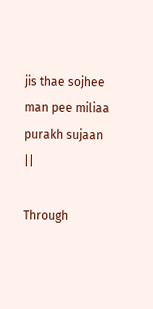jis thae sojhee man pee miliaa purakh sujaan ||

Through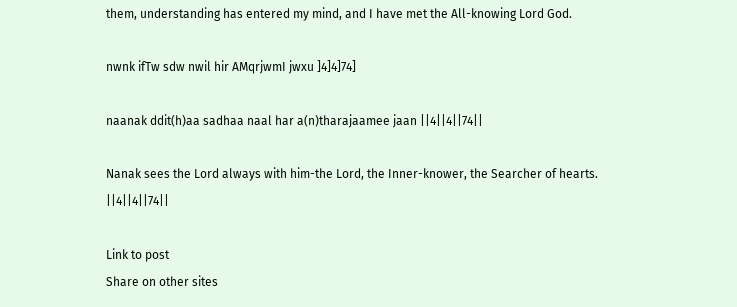them, understanding has entered my mind, and I have met the All-knowing Lord God.

nwnk ifTw sdw nwil hir AMqrjwmI jwxu ]4]4]74]

naanak ddit(h)aa sadhaa naal har a(n)tharajaamee jaan ||4||4||74||

Nanak sees the Lord always with him-the Lord, the Inner-knower, the Searcher of hearts. ||4||4||74||

Link to post
Share on other sites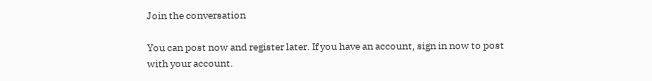Join the conversation

You can post now and register later. If you have an account, sign in now to post with your account.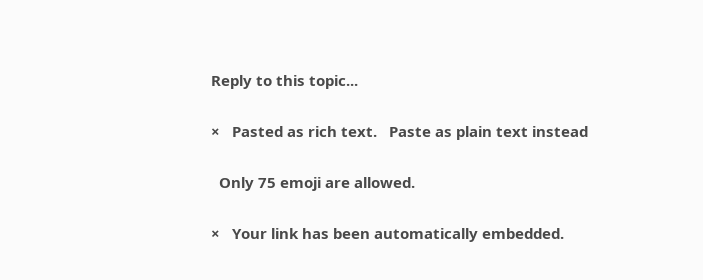Reply to this topic...

×   Pasted as rich text.   Paste as plain text instead

  Only 75 emoji are allowed.

×   Your link has been automatically embedded.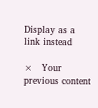Display as a link instead

×   Your previous content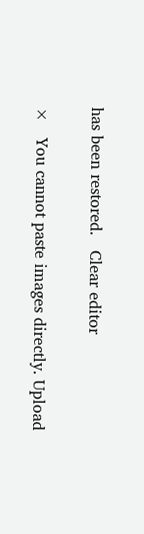has been restored.   Clear editor

×   You cannot paste images directly. Upload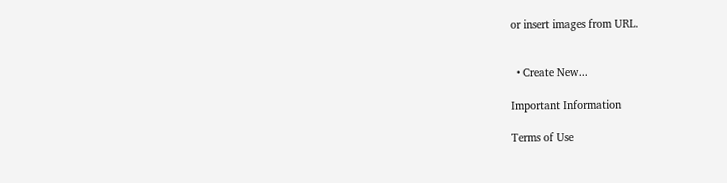or insert images from URL.


  • Create New...

Important Information

Terms of Use